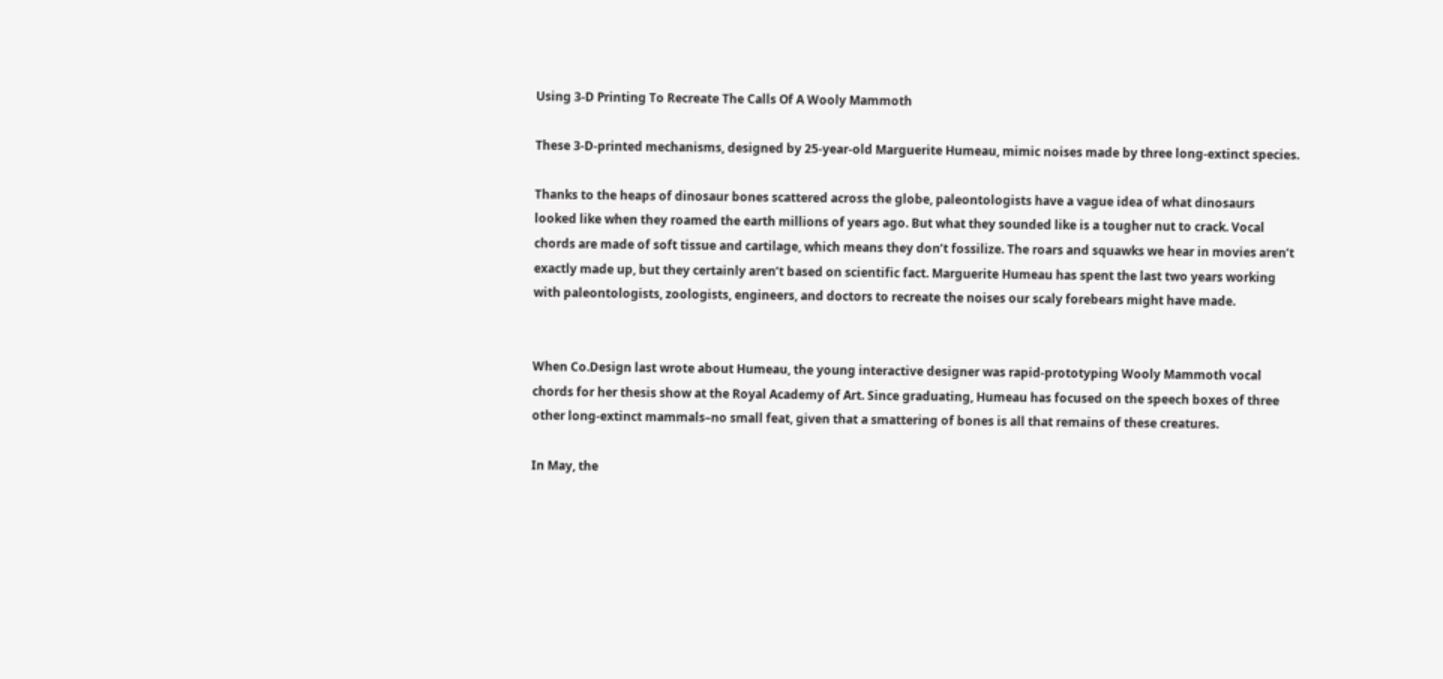Using 3-D Printing To Recreate The Calls Of A Wooly Mammoth

These 3-D-printed mechanisms, designed by 25-year-old Marguerite Humeau, mimic noises made by three long-extinct species.

Thanks to the heaps of dinosaur bones scattered across the globe, paleontologists have a vague idea of what dinosaurs looked like when they roamed the earth millions of years ago. But what they sounded like is a tougher nut to crack. Vocal chords are made of soft tissue and cartilage, which means they don’t fossilize. The roars and squawks we hear in movies aren’t exactly made up, but they certainly aren’t based on scientific fact. Marguerite Humeau has spent the last two years working with paleontologists, zoologists, engineers, and doctors to recreate the noises our scaly forebears might have made.


When Co.Design last wrote about Humeau, the young interactive designer was rapid-prototyping Wooly Mammoth vocal chords for her thesis show at the Royal Academy of Art. Since graduating, Humeau has focused on the speech boxes of three other long-extinct mammals–no small feat, given that a smattering of bones is all that remains of these creatures.

In May, the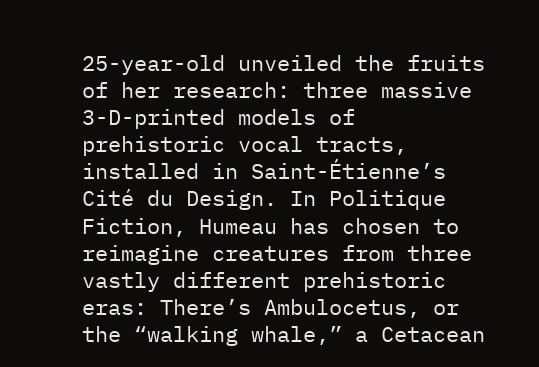25-year-old unveiled the fruits of her research: three massive 3-D-printed models of prehistoric vocal tracts, installed in Saint-Étienne’s Cité du Design. In Politique Fiction, Humeau has chosen to reimagine creatures from three vastly different prehistoric eras: There’s Ambulocetus, or the “walking whale,” a Cetacean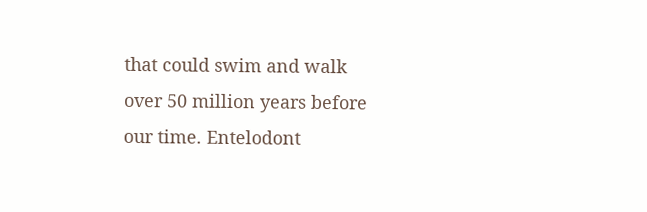that could swim and walk over 50 million years before our time. Entelodont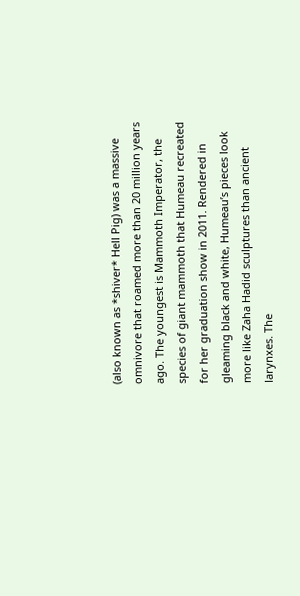(also known as *shiver* Hell Pig) was a massive omnivore that roamed more than 20 million years ago. The youngest is Mammoth Imperator, the species of giant mammoth that Humeau recreated for her graduation show in 2011. Rendered in gleaming black and white, Humeau’s pieces look more like Zaha Hadid sculptures than ancient larynxes. The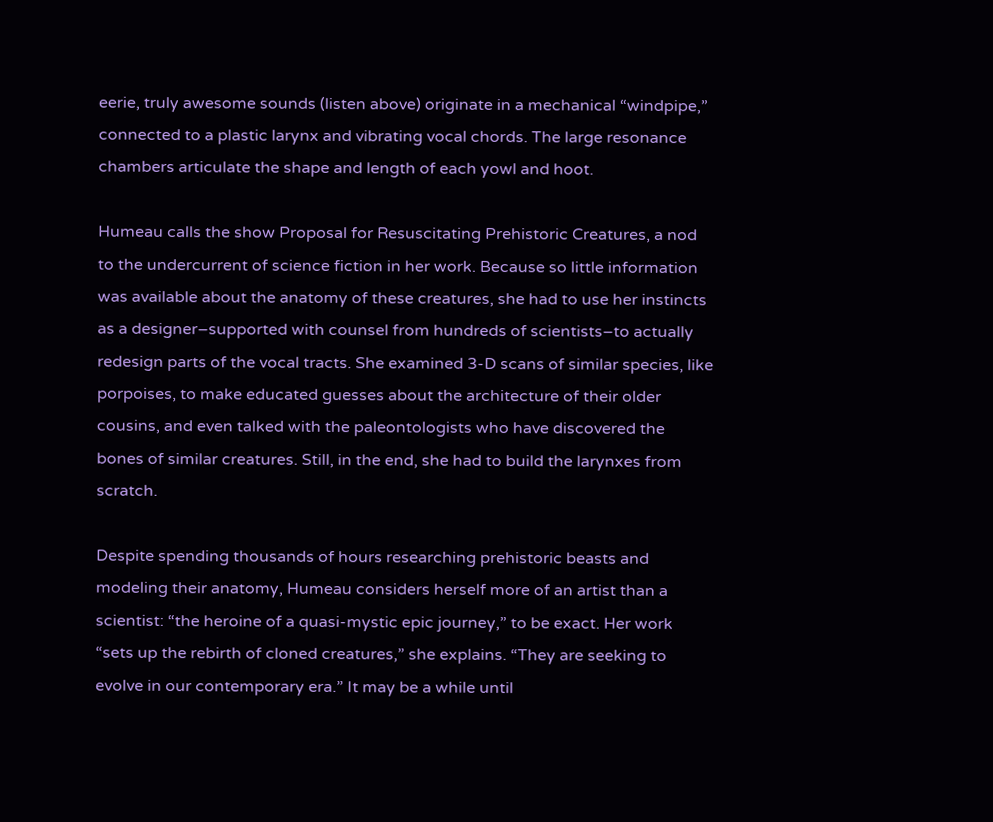eerie, truly awesome sounds (listen above) originate in a mechanical “windpipe,” connected to a plastic larynx and vibrating vocal chords. The large resonance chambers articulate the shape and length of each yowl and hoot.

Humeau calls the show Proposal for Resuscitating Prehistoric Creatures, a nod to the undercurrent of science fiction in her work. Because so little information was available about the anatomy of these creatures, she had to use her instincts as a designer–supported with counsel from hundreds of scientists–to actually redesign parts of the vocal tracts. She examined 3-D scans of similar species, like porpoises, to make educated guesses about the architecture of their older cousins, and even talked with the paleontologists who have discovered the bones of similar creatures. Still, in the end, she had to build the larynxes from scratch.

Despite spending thousands of hours researching prehistoric beasts and modeling their anatomy, Humeau considers herself more of an artist than a scientist: “the heroine of a quasi-mystic epic journey,” to be exact. Her work “sets up the rebirth of cloned creatures,” she explains. “They are seeking to evolve in our contemporary era.” It may be a while until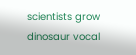scientists grow dinosaur vocal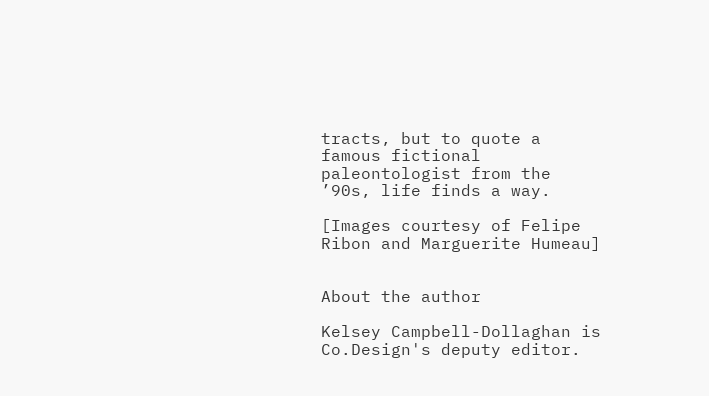tracts, but to quote a famous fictional paleontologist from the ’90s, life finds a way.

[Images courtesy of Felipe Ribon and Marguerite Humeau]


About the author

Kelsey Campbell-Dollaghan is Co.Design's deputy editor.